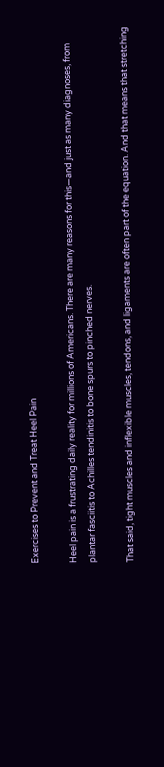Exercises to Prevent and Treat Heel Pain

Heel pain is a frustrating daily reality for millions of Americans. There are many reasons for this—and just as many diagnoses, from plantar fasciitis to Achilles tendinitis to bone spurs to pinched nerves.

That said, tight muscles and inflexible muscles, tendons, and ligaments are often part of the equation. And that means that stretching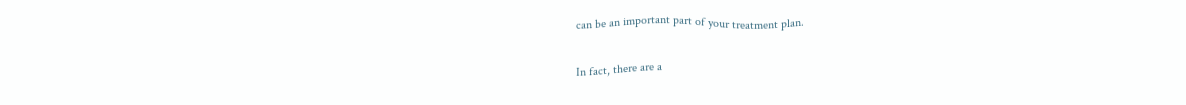can be an important part of your treatment plan.

In fact, there are a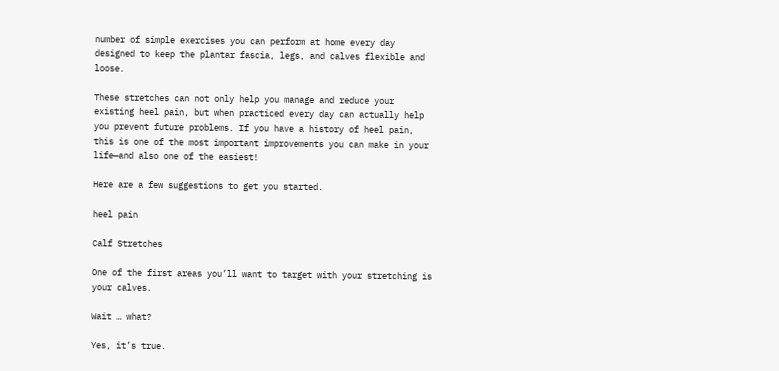number of simple exercises you can perform at home every day designed to keep the plantar fascia, legs, and calves flexible and loose.

These stretches can not only help you manage and reduce your existing heel pain, but when practiced every day can actually help you prevent future problems. If you have a history of heel pain, this is one of the most important improvements you can make in your life—and also one of the easiest!

Here are a few suggestions to get you started.

heel pain

Calf Stretches

One of the first areas you’ll want to target with your stretching is your calves.

Wait … what?

Yes, it’s true.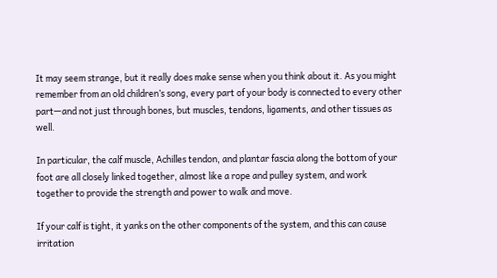It may seem strange, but it really does make sense when you think about it. As you might remember from an old children’s song, every part of your body is connected to every other part—and not just through bones, but muscles, tendons, ligaments, and other tissues as well.

In particular, the calf muscle, Achilles tendon, and plantar fascia along the bottom of your foot are all closely linked together, almost like a rope and pulley system, and work together to provide the strength and power to walk and move.

If your calf is tight, it yanks on the other components of the system, and this can cause irritation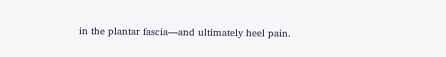in the plantar fascia—and ultimately heel pain.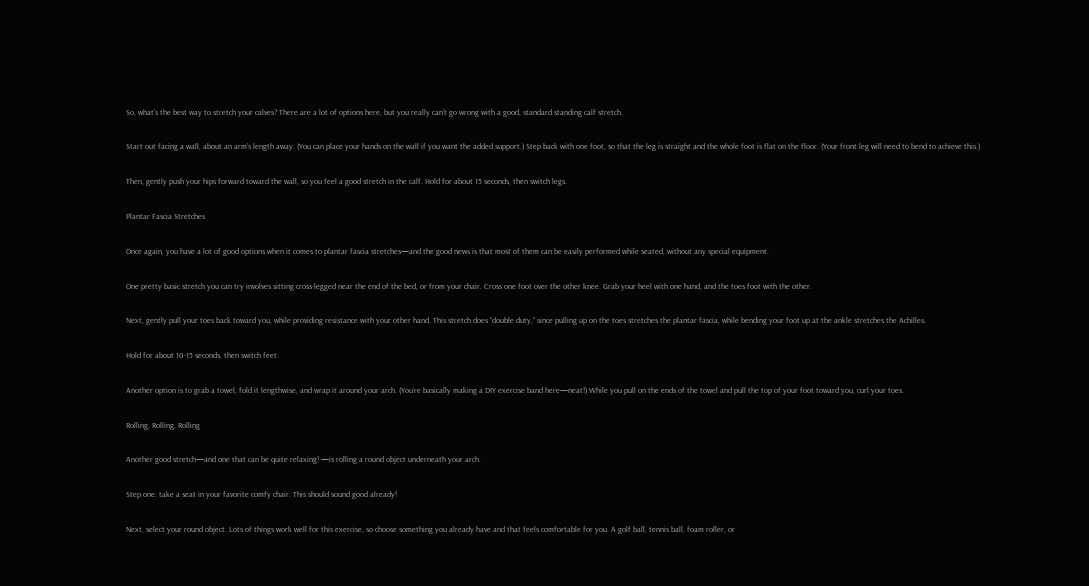So, what’s the best way to stretch your calves? There are a lot of options here, but you really can’t go wrong with a good, standard standing calf stretch.

Start out facing a wall, about an arm’s length away. (You can place your hands on the wall if you want the added support.) Step back with one foot, so that the leg is straight and the whole foot is flat on the floor. (Your front leg will need to bend to achieve this.)

Then, gently push your hips forward toward the wall, so you feel a good stretch in the calf. Hold for about 15 seconds, then switch legs.

Plantar Fascia Stretches

Once again, you have a lot of good options when it comes to plantar fascia stretches—and the good news is that most of them can be easily performed while seated, without any special equipment.

One pretty basic stretch you can try involves sitting cross-legged near the end of the bed, or from your chair. Cross one foot over the other knee. Grab your heel with one hand, and the toes foot with the other.

Next, gently pull your toes back toward you, while providing resistance with your other hand. This stretch does “double duty,” since pulling up on the toes stretches the plantar fascia, while bending your foot up at the ankle stretches the Achilles.

Hold for about 10-15 seconds, then switch feet.

Another option is to grab a towel, fold it lengthwise, and wrap it around your arch. (You’re basically making a DIY exercise band here—neat!) While you pull on the ends of the towel and pull the top of your foot toward you, curl your toes.

Rolling, Rolling, Rolling

Another good stretch—and one that can be quite relaxing! —is rolling a round object underneath your arch.

Step one: take a seat in your favorite comfy chair. This should sound good already!

Next, select your round object. Lots of things work well for this exercise, so choose something you already have and that feels comfortable for you. A golf ball, tennis ball, foam roller, or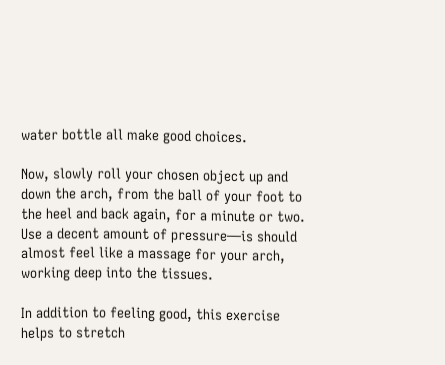water bottle all make good choices.

Now, slowly roll your chosen object up and down the arch, from the ball of your foot to the heel and back again, for a minute or two. Use a decent amount of pressure—is should almost feel like a massage for your arch, working deep into the tissues.

In addition to feeling good, this exercise helps to stretch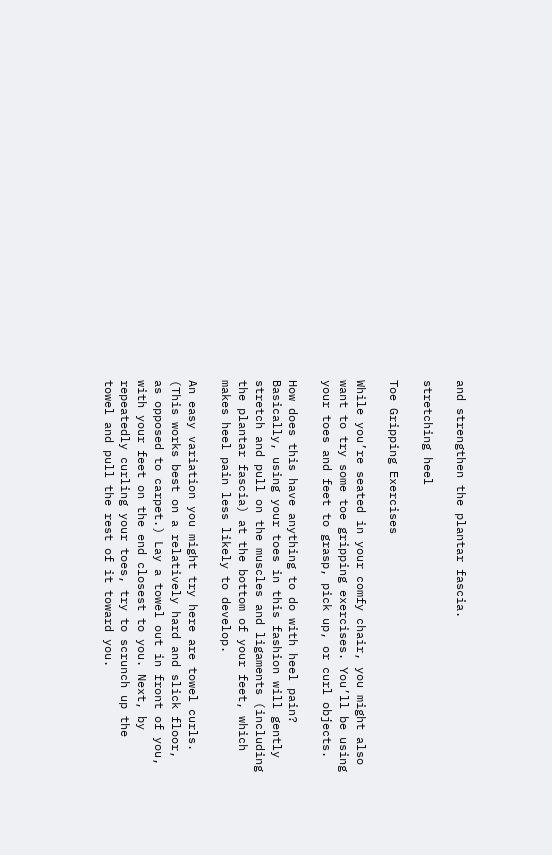and strengthen the plantar fascia.

stretching heel

Toe Gripping Exercises

While you’re seated in your comfy chair, you might also want to try some toe gripping exercises. You’ll be using your toes and feet to grasp, pick up, or curl objects.

How does this have anything to do with heel pain? Basically, using your toes in this fashion will gently stretch and pull on the muscles and ligaments (including the plantar fascia) at the bottom of your feet, which makes heel pain less likely to develop.

An easy variation you might try here are towel curls. (This works best on a relatively hard and slick floor, as opposed to carpet.) Lay a towel out in front of you, with your feet on the end closest to you. Next, by repeatedly curling your toes, try to scrunch up the towel and pull the rest of it toward you.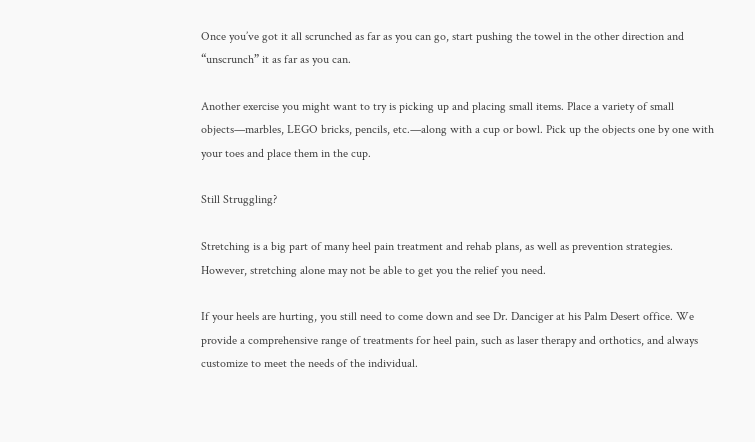Once you’ve got it all scrunched as far as you can go, start pushing the towel in the other direction and “unscrunch” it as far as you can.

Another exercise you might want to try is picking up and placing small items. Place a variety of small objects—marbles, LEGO bricks, pencils, etc.—along with a cup or bowl. Pick up the objects one by one with your toes and place them in the cup.

Still Struggling?

Stretching is a big part of many heel pain treatment and rehab plans, as well as prevention strategies. However, stretching alone may not be able to get you the relief you need.

If your heels are hurting, you still need to come down and see Dr. Danciger at his Palm Desert office. We provide a comprehensive range of treatments for heel pain, such as laser therapy and orthotics, and always customize to meet the needs of the individual.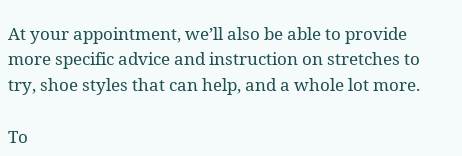At your appointment, we’ll also be able to provide more specific advice and instruction on stretches to try, shoe styles that can help, and a whole lot more.

To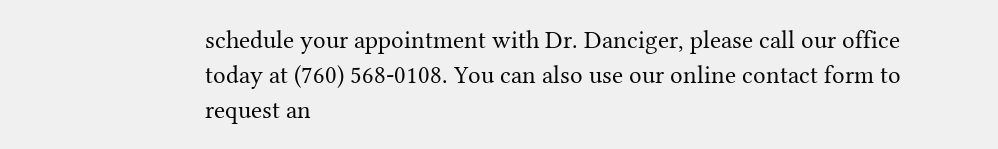schedule your appointment with Dr. Danciger, please call our office today at (760) 568-0108. You can also use our online contact form to request an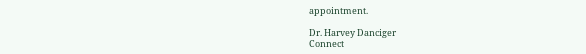appointment.

Dr. Harvey Danciger
Connect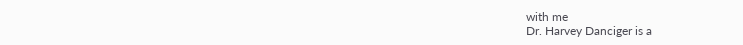with me
Dr. Harvey Danciger is a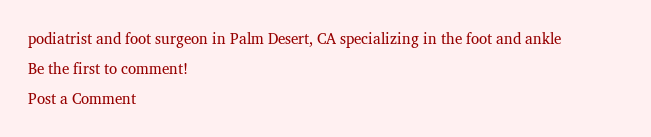podiatrist and foot surgeon in Palm Desert, CA specializing in the foot and ankle
Be the first to comment!
Post a Comment